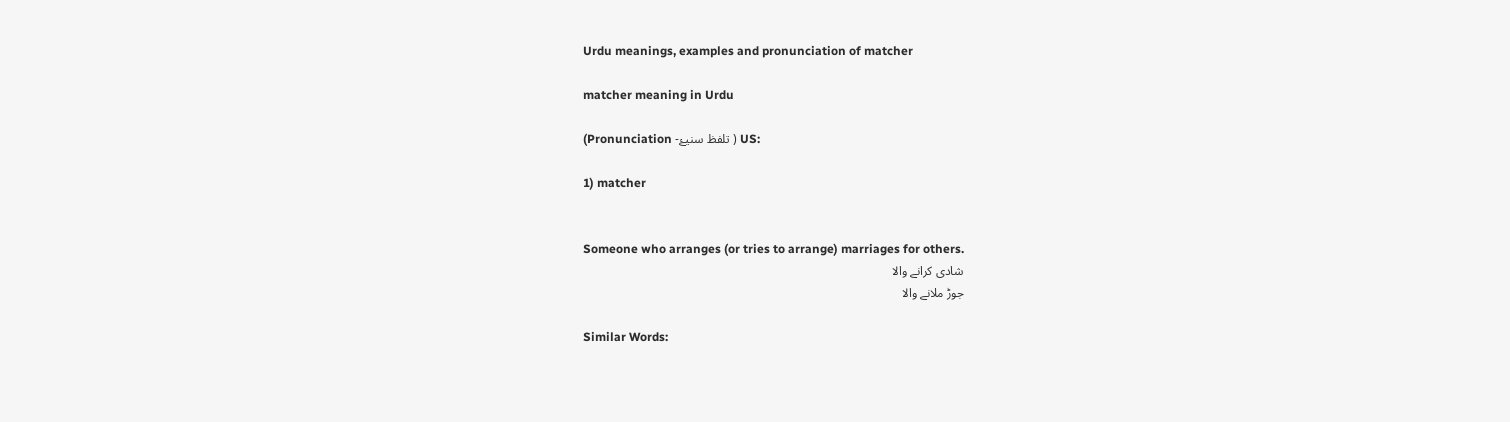Urdu meanings, examples and pronunciation of matcher

matcher meaning in Urdu

(Pronunciation -تلفظ سنیۓ ) US:

1) matcher


Someone who arranges (or tries to arrange) marriages for others.
شادی کرانے والا
جوڑ ملانے والا

Similar Words: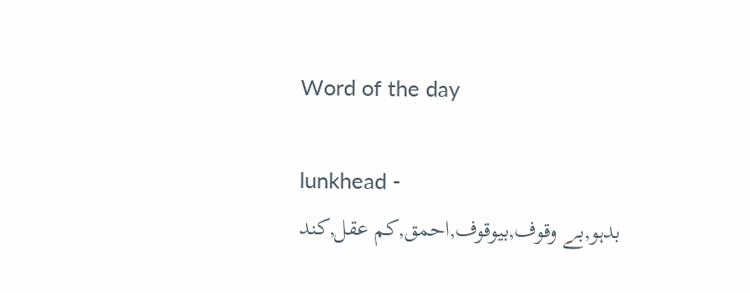Word of the day

lunkhead -
بدہو,بے وقوف,بیوقوف,احمق,کم عقل,کند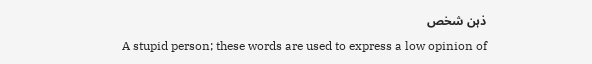ذہن شخص
A stupid person; these words are used to express a low opinion of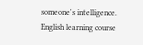someone's intelligence.
English learning course